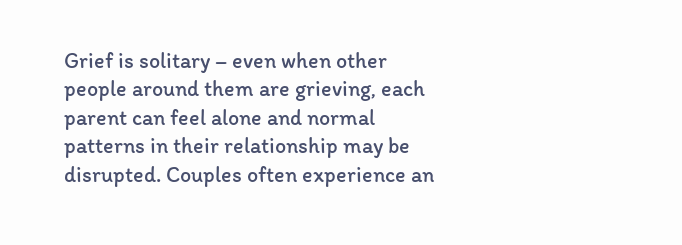Grief is solitary – even when other people around them are grieving, each parent can feel alone and normal patterns in their relationship may be disrupted. Couples often experience an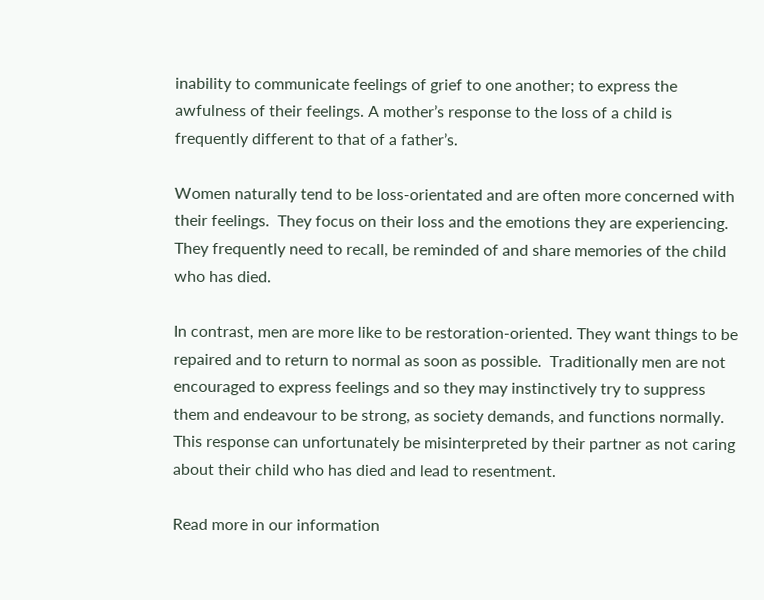inability to communicate feelings of grief to one another; to express the awfulness of their feelings. A mother’s response to the loss of a child is frequently different to that of a father’s.

Women naturally tend to be loss-orientated and are often more concerned with their feelings.  They focus on their loss and the emotions they are experiencing.  They frequently need to recall, be reminded of and share memories of the child who has died.

In contrast, men are more like to be restoration-oriented. They want things to be repaired and to return to normal as soon as possible.  Traditionally men are not encouraged to express feelings and so they may instinctively try to suppress them and endeavour to be strong, as society demands, and functions normally.  This response can unfortunately be misinterpreted by their partner as not caring about their child who has died and lead to resentment.

Read more in our information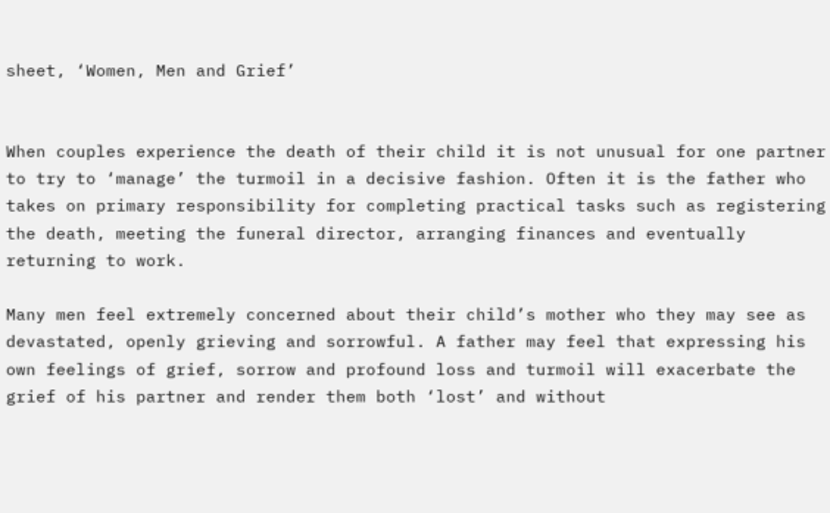sheet, ‘Women, Men and Grief’


When couples experience the death of their child it is not unusual for one partner to try to ‘manage’ the turmoil in a decisive fashion. Often it is the father who takes on primary responsibility for completing practical tasks such as registering the death, meeting the funeral director, arranging finances and eventually returning to work.

Many men feel extremely concerned about their child’s mother who they may see as devastated, openly grieving and sorrowful. A father may feel that expressing his own feelings of grief, sorrow and profound loss and turmoil will exacerbate the grief of his partner and render them both ‘lost’ and without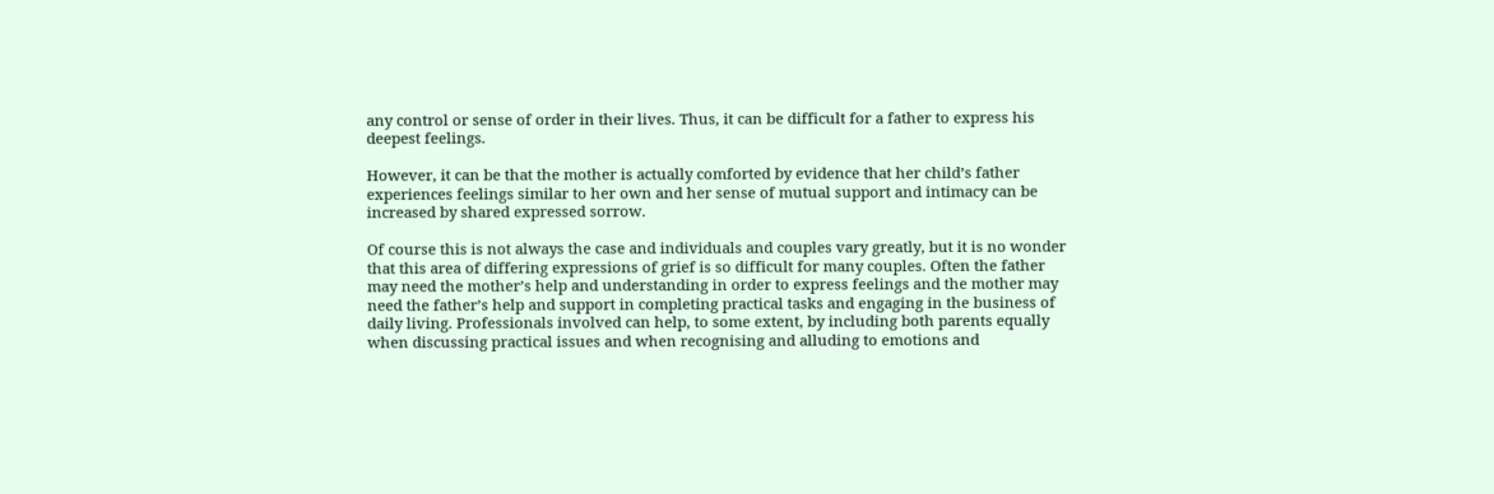any control or sense of order in their lives. Thus, it can be difficult for a father to express his deepest feelings.

However, it can be that the mother is actually comforted by evidence that her child’s father experiences feelings similar to her own and her sense of mutual support and intimacy can be increased by shared expressed sorrow.

Of course this is not always the case and individuals and couples vary greatly, but it is no wonder that this area of differing expressions of grief is so difficult for many couples. Often the father may need the mother’s help and understanding in order to express feelings and the mother may need the father’s help and support in completing practical tasks and engaging in the business of daily living. Professionals involved can help, to some extent, by including both parents equally when discussing practical issues and when recognising and alluding to emotions and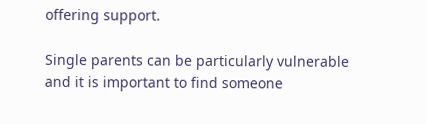offering support.

Single parents can be particularly vulnerable and it is important to find someone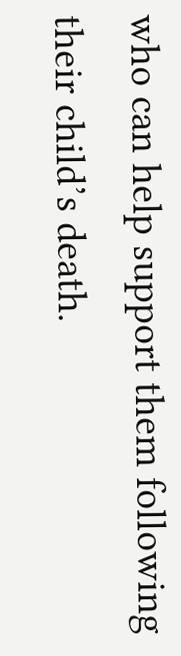who can help support them following their child’s death.